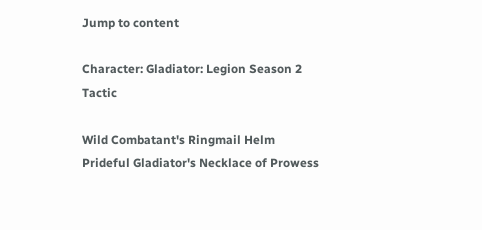Jump to content

Character: Gladiator: Legion Season 2 Tactic

Wild Combatant's Ringmail Helm Prideful Gladiator's Necklace of Prowess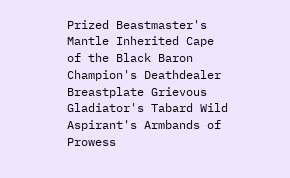Prized Beastmaster's Mantle Inherited Cape of the Black Baron Champion's Deathdealer Breastplate Grievous Gladiator's Tabard Wild Aspirant's Armbands of Prowess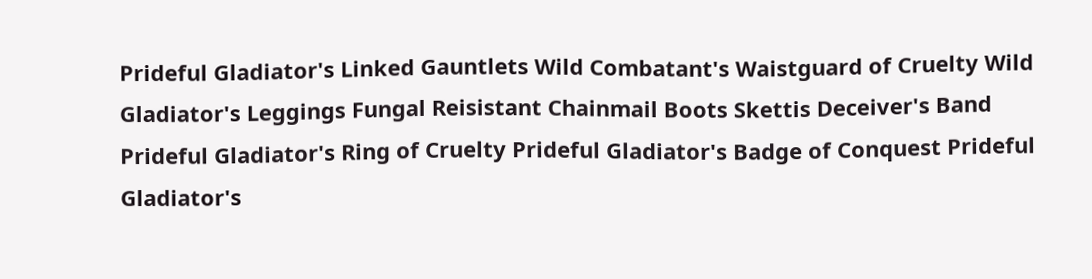Prideful Gladiator's Linked Gauntlets Wild Combatant's Waistguard of Cruelty Wild Gladiator's Leggings Fungal Reisistant Chainmail Boots Skettis Deceiver's Band Prideful Gladiator's Ring of Cruelty Prideful Gladiator's Badge of Conquest Prideful Gladiator's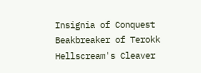Insignia of Conquest Beakbreaker of Terokk Hellscream's Cleaver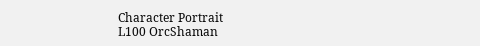Character Portrait
L100 OrcShaman